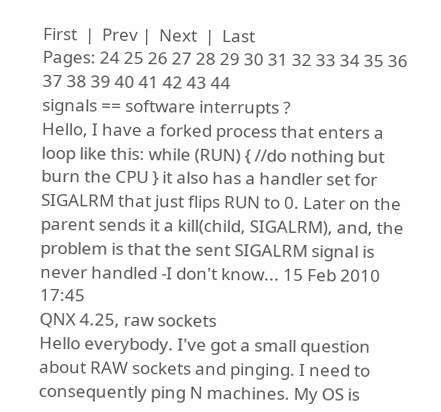First  |  Prev |  Next  |  Last
Pages: 24 25 26 27 28 29 30 31 32 33 34 35 36 37 38 39 40 41 42 43 44
signals == software interrupts ?
Hello, I have a forked process that enters a loop like this: while (RUN) { //do nothing but burn the CPU } it also has a handler set for SIGALRM that just flips RUN to 0. Later on the parent sends it a kill(child, SIGALRM), and, the problem is that the sent SIGALRM signal is never handled -I don't know... 15 Feb 2010 17:45
QNX 4.25, raw sockets
Hello everybody. I've got a small question about RAW sockets and pinging. I need to consequently ping N machines. My OS is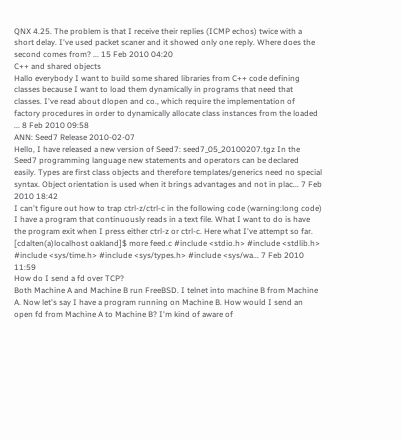QNX 4.25. The problem is that I receive their replies (ICMP echos) twice with a short delay. I've used packet scaner and it showed only one reply. Where does the second comes from? ... 15 Feb 2010 04:20
C++ and shared objects
Hallo everybody I want to build some shared libraries from C++ code defining classes because I want to load them dynamically in programs that need that classes. I've read about dlopen and co., which require the implementation of factory procedures in order to dynamically allocate class instances from the loaded ... 8 Feb 2010 09:58
ANN: Seed7 Release 2010-02-07
Hello, I have released a new version of Seed7: seed7_05_20100207.tgz In the Seed7 programming language new statements and operators can be declared easily. Types are first class objects and therefore templates/generics need no special syntax. Object orientation is used when it brings advantages and not in plac... 7 Feb 2010 18:42
I can't figure out how to trap ctrl-z/ctrl-c in the following code (warning:long code)
I have a program that continuously reads in a text file. What I want to do is have the program exit when I press either ctrl-z or ctrl-c. Here what I've attempt so far. [cdalten(a)localhost oakland]$ more feed.c #include <stdio.h> #include <stdlib.h> #include <sys/time.h> #include <sys/types.h> #include <sys/wa... 7 Feb 2010 11:59
How do I send a fd over TCP?
Both Machine A and Machine B run FreeBSD. I telnet into machine B from Machine A. Now let's say I have a program running on Machine B. How would I send an open fd from Machine A to Machine B? I'm kind of aware of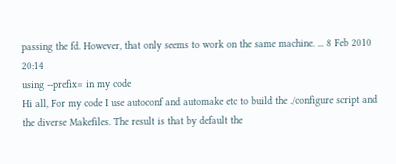passing the fd. However, that only seems to work on the same machine. ... 8 Feb 2010 20:14
using --prefix= in my code
Hi all, For my code I use autoconf and automake etc to build the ./configure script and the diverse Makefiles. The result is that by default the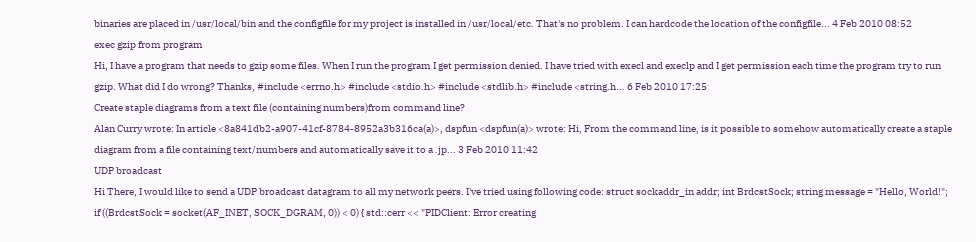binaries are placed in /usr/local/bin and the configfile for my project is installed in /usr/local/etc. That's no problem. I can hardcode the location of the configfile... 4 Feb 2010 08:52
exec gzip from program
Hi, I have a program that needs to gzip some files. When I run the program I get permission denied. I have tried with execl and execlp and I get permission each time the program try to run gzip. What did I do wrong? Thanks, #include <errno.h> #include <stdio.h> #include <stdlib.h> #include <string.h... 6 Feb 2010 17:25
Create staple diagrams from a text file (containing numbers)from command line?
Alan Curry wrote: In article <8a841db2-a907-41cf-8784-8952a3b316ca(a)>, dspfun <dspfun(a)> wrote: Hi, From the command line, is it possible to somehow automatically create a staple diagram from a file containing text/numbers and automatically save it to a .jp... 3 Feb 2010 11:42
UDP broadcast
Hi There, I would like to send a UDP broadcast datagram to all my network peers. I've tried using following code: struct sockaddr_in addr; int BrdcstSock; string message = "Hello, World!"; if ((BrdcstSock = socket(AF_INET, SOCK_DGRAM, 0)) < 0) { std::cerr << "PIDClient: Error creating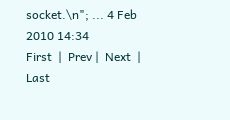socket.\n"; ... 4 Feb 2010 14:34
First  |  Prev |  Next  |  Last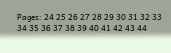Pages: 24 25 26 27 28 29 30 31 32 33 34 35 36 37 38 39 40 41 42 43 44